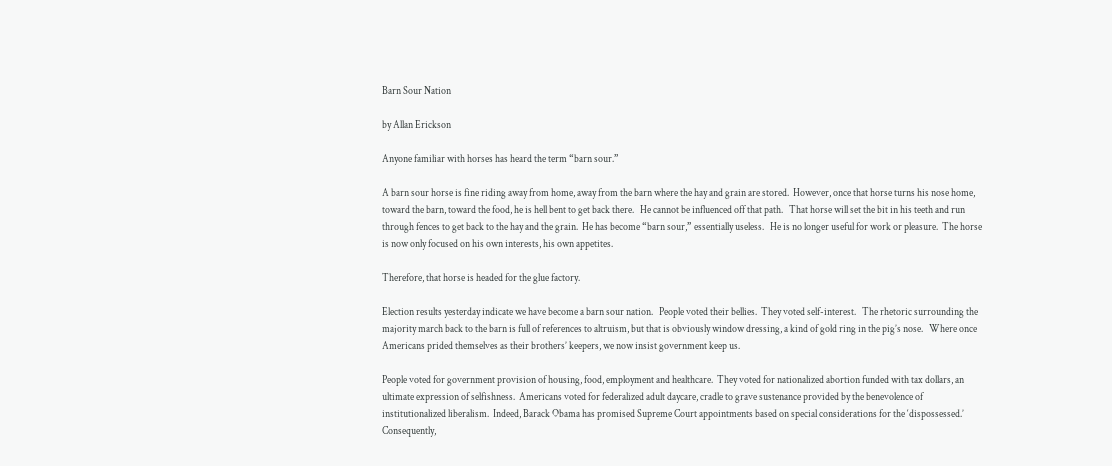Barn Sour Nation

by Allan Erickson

Anyone familiar with horses has heard the term “barn sour.”

A barn sour horse is fine riding away from home, away from the barn where the hay and grain are stored.  However, once that horse turns his nose home, toward the barn, toward the food, he is hell bent to get back there.   He cannot be influenced off that path.   That horse will set the bit in his teeth and run through fences to get back to the hay and the grain.  He has become “barn sour,” essentially useless.   He is no longer useful for work or pleasure.  The horse is now only focused on his own interests, his own appetites.

Therefore, that horse is headed for the glue factory.

Election results yesterday indicate we have become a barn sour nation.   People voted their bellies.  They voted self-interest.   The rhetoric surrounding the majority march back to the barn is full of references to altruism, but that is obviously window dressing, a kind of gold ring in the pig’s nose.   Where once Americans prided themselves as their brothers’ keepers, we now insist government keep us.

People voted for government provision of housing, food, employment and healthcare.  They voted for nationalized abortion funded with tax dollars, an ultimate expression of selfishness.  Americans voted for federalized adult daycare, cradle to grave sustenance provided by the benevolence of institutionalized liberalism.  Indeed, Barack Obama has promised Supreme Court appointments based on special considerations for the ‘dispossessed.’   Consequently,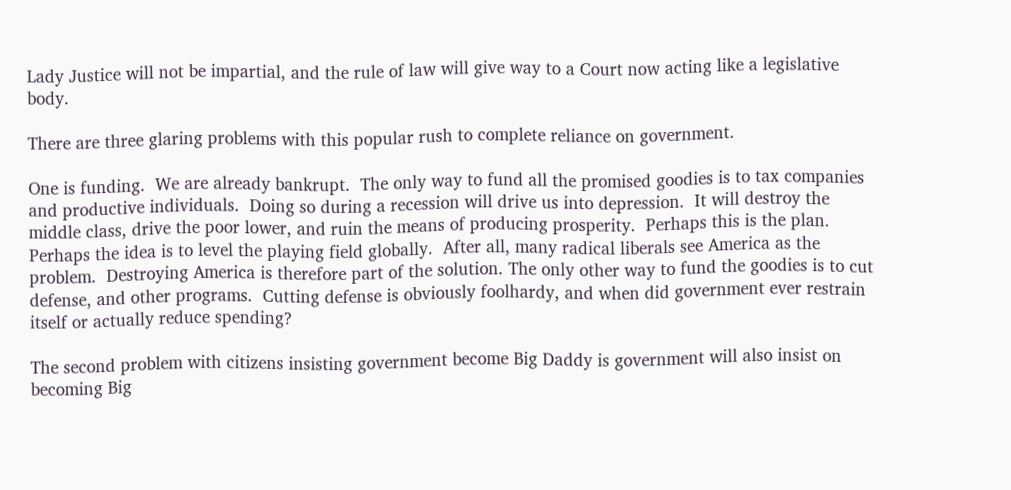Lady Justice will not be impartial, and the rule of law will give way to a Court now acting like a legislative body.

There are three glaring problems with this popular rush to complete reliance on government.

One is funding.  We are already bankrupt.  The only way to fund all the promised goodies is to tax companies and productive individuals.  Doing so during a recession will drive us into depression.  It will destroy the middle class, drive the poor lower, and ruin the means of producing prosperity.  Perhaps this is the plan.  Perhaps the idea is to level the playing field globally.  After all, many radical liberals see America as the problem.  Destroying America is therefore part of the solution. The only other way to fund the goodies is to cut defense, and other programs.  Cutting defense is obviously foolhardy, and when did government ever restrain itself or actually reduce spending?

The second problem with citizens insisting government become Big Daddy is government will also insist on becoming Big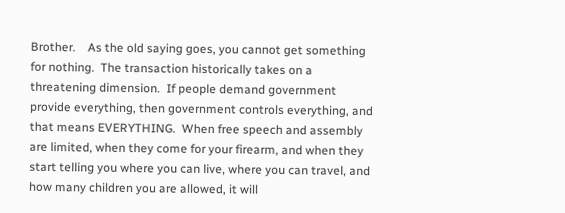Brother.    As the old saying goes, you cannot get something for nothing.  The transaction historically takes on a threatening dimension.  If people demand government provide everything, then government controls everything, and that means EVERYTHING.  When free speech and assembly are limited, when they come for your firearm, and when they start telling you where you can live, where you can travel, and how many children you are allowed, it will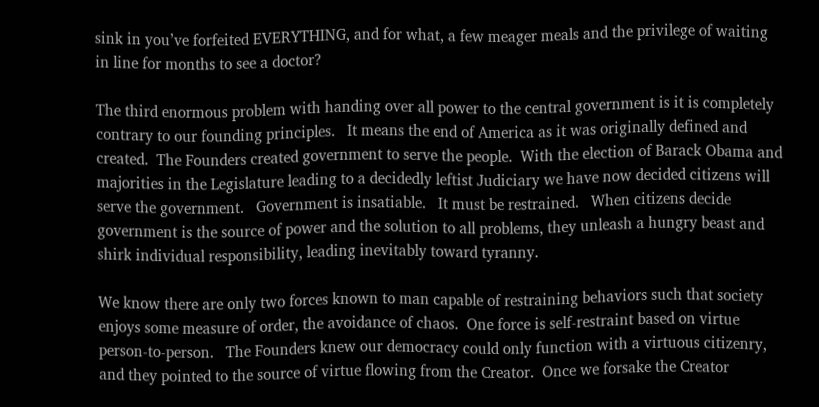sink in you’ve forfeited EVERYTHING, and for what, a few meager meals and the privilege of waiting in line for months to see a doctor?

The third enormous problem with handing over all power to the central government is it is completely contrary to our founding principles.   It means the end of America as it was originally defined and created.  The Founders created government to serve the people.  With the election of Barack Obama and majorities in the Legislature leading to a decidedly leftist Judiciary we have now decided citizens will serve the government.   Government is insatiable.   It must be restrained.   When citizens decide government is the source of power and the solution to all problems, they unleash a hungry beast and shirk individual responsibility, leading inevitably toward tyranny.

We know there are only two forces known to man capable of restraining behaviors such that society enjoys some measure of order, the avoidance of chaos.  One force is self-restraint based on virtue person-to-person.   The Founders knew our democracy could only function with a virtuous citizenry, and they pointed to the source of virtue flowing from the Creator.  Once we forsake the Creator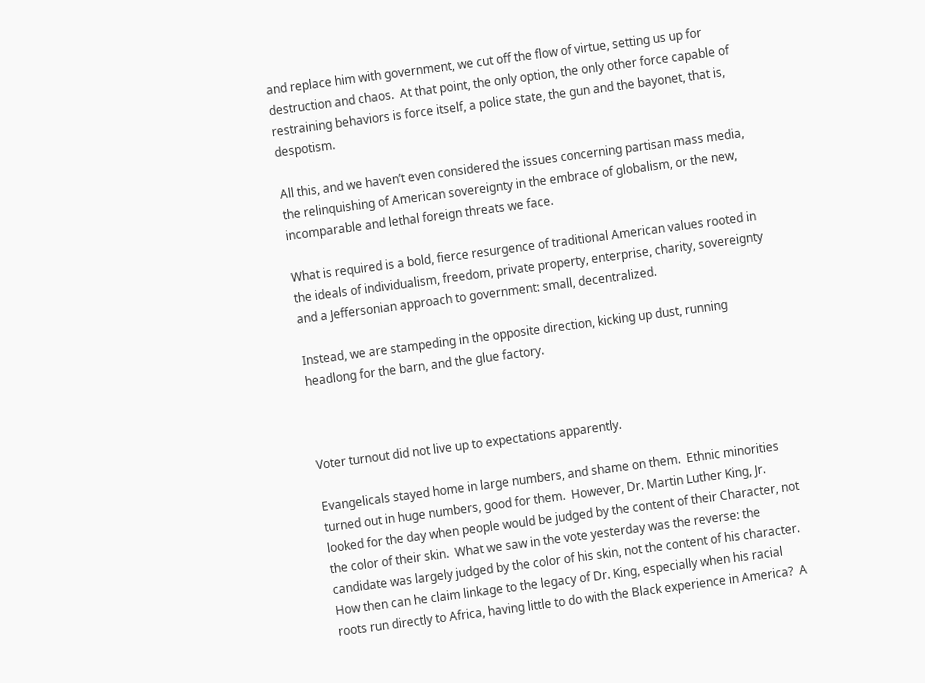and replace him with government, we cut off the flow of virtue, setting us up for destruction and chaos.  At that point, the only option, the only other force capable of restraining behaviors is force itself, a police state, the gun and the bayonet, that is, despotism.

All this, and we haven’t even considered the issues concerning partisan mass media, the relinquishing of American sovereignty in the embrace of globalism, or the new, incomparable and lethal foreign threats we face.

What is required is a bold, fierce resurgence of traditional American values rooted in the ideals of individualism, freedom, private property, enterprise, charity, sovereignty and a Jeffersonian approach to government: small, decentralized.

Instead, we are stampeding in the opposite direction, kicking up dust, running headlong for the barn, and the glue factory.



Voter turnout did not live up to expectations apparently.

Evangelicals stayed home in large numbers, and shame on them.  Ethnic minorities turned out in huge numbers, good for them.  However, Dr. Martin Luther King, Jr. looked for the day when people would be judged by the content of their Character, not the color of their skin.  What we saw in the vote yesterday was the reverse: the candidate was largely judged by the color of his skin, not the content of his character.  How then can he claim linkage to the legacy of Dr. King, especially when his racial roots run directly to Africa, having little to do with the Black experience in America?  A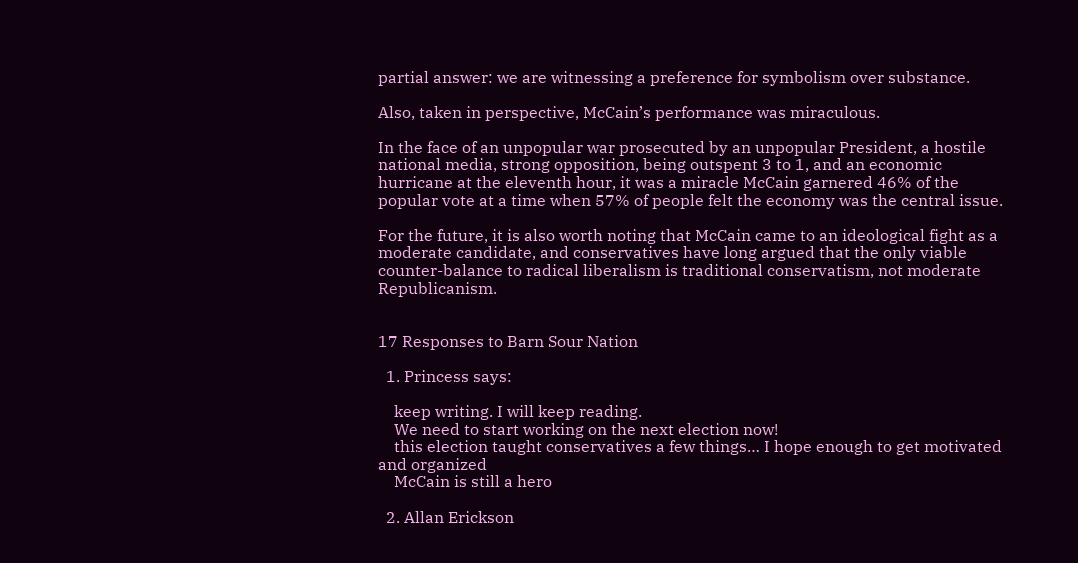partial answer: we are witnessing a preference for symbolism over substance.

Also, taken in perspective, McCain’s performance was miraculous.

In the face of an unpopular war prosecuted by an unpopular President, a hostile national media, strong opposition, being outspent 3 to 1, and an economic hurricane at the eleventh hour, it was a miracle McCain garnered 46% of the popular vote at a time when 57% of people felt the economy was the central issue.

For the future, it is also worth noting that McCain came to an ideological fight as a moderate candidate, and conservatives have long argued that the only viable counter-balance to radical liberalism is traditional conservatism, not moderate Republicanism.


17 Responses to Barn Sour Nation

  1. Princess says:

    keep writing. I will keep reading.
    We need to start working on the next election now!
    this election taught conservatives a few things… I hope enough to get motivated and organized
    McCain is still a hero

  2. Allan Erickson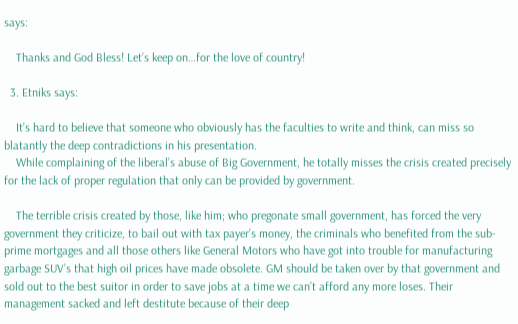says:

    Thanks and God Bless! Let’s keep on…for the love of country!

  3. Etniks says:

    It’s hard to believe that someone who obviously has the faculties to write and think, can miss so blatantly the deep contradictions in his presentation.
    While complaining of the liberal’s abuse of Big Government, he totally misses the crisis created precisely for the lack of proper regulation that only can be provided by government.

    The terrible crisis created by those, like him; who pregonate small government, has forced the very government they criticize, to bail out with tax payer’s money, the criminals who benefited from the sub-prime mortgages and all those others like General Motors who have got into trouble for manufacturing garbage SUV’s that high oil prices have made obsolete. GM should be taken over by that government and sold out to the best suitor in order to save jobs at a time we can’t afford any more loses. Their management sacked and left destitute because of their deep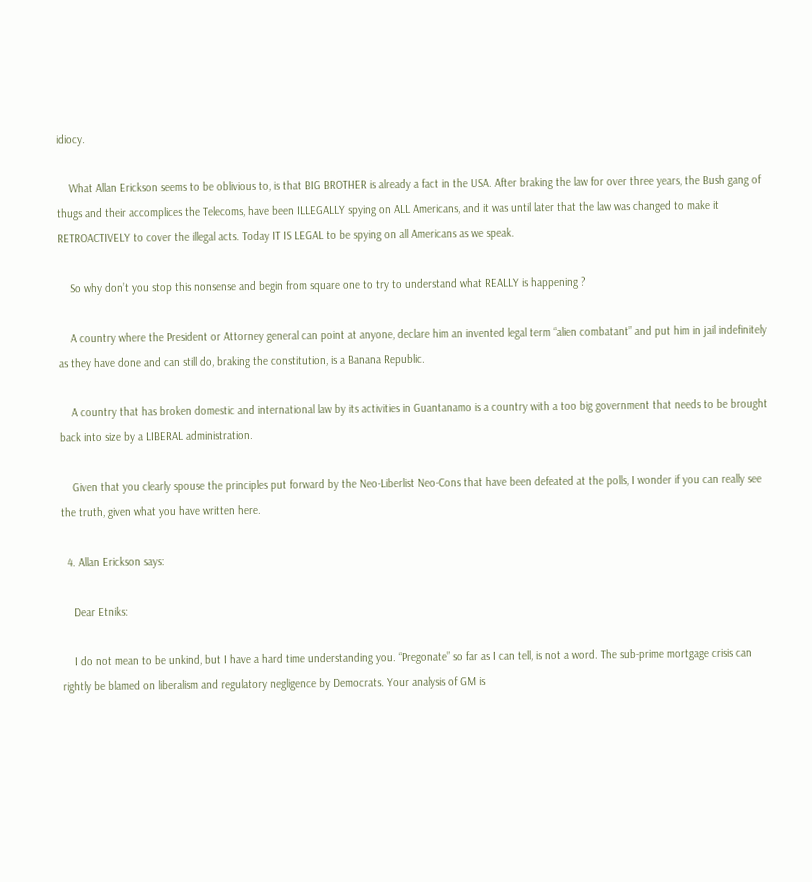idiocy.

    What Allan Erickson seems to be oblivious to, is that BIG BROTHER is already a fact in the USA. After braking the law for over three years, the Bush gang of thugs and their accomplices the Telecoms, have been ILLEGALLY spying on ALL Americans, and it was until later that the law was changed to make it RETROACTIVELY to cover the illegal acts. Today IT IS LEGAL to be spying on all Americans as we speak.

    So why don’t you stop this nonsense and begin from square one to try to understand what REALLY is happening ?

    A country where the President or Attorney general can point at anyone, declare him an invented legal term “alien combatant” and put him in jail indefinitely as they have done and can still do, braking the constitution, is a Banana Republic.

    A country that has broken domestic and international law by its activities in Guantanamo is a country with a too big government that needs to be brought back into size by a LIBERAL administration.

    Given that you clearly spouse the principles put forward by the Neo-Liberlist Neo-Cons that have been defeated at the polls, I wonder if you can really see the truth, given what you have written here.

  4. Allan Erickson says:

    Dear Etniks:

    I do not mean to be unkind, but I have a hard time understanding you. “Pregonate” so far as I can tell, is not a word. The sub-prime mortgage crisis can rightly be blamed on liberalism and regulatory negligence by Democrats. Your analysis of GM is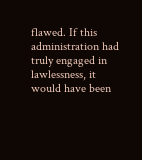flawed. If this administration had truly engaged in lawlessness, it would have been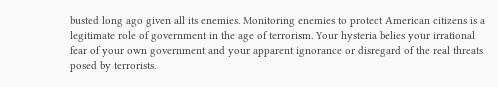busted long ago given all its enemies. Monitoring enemies to protect American citizens is a legitimate role of government in the age of terrorism. Your hysteria belies your irrational fear of your own government and your apparent ignorance or disregard of the real threats posed by terrorists.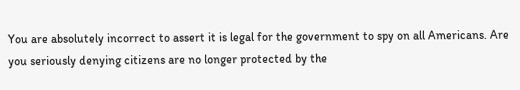You are absolutely incorrect to assert it is legal for the government to spy on all Americans. Are you seriously denying citizens are no longer protected by the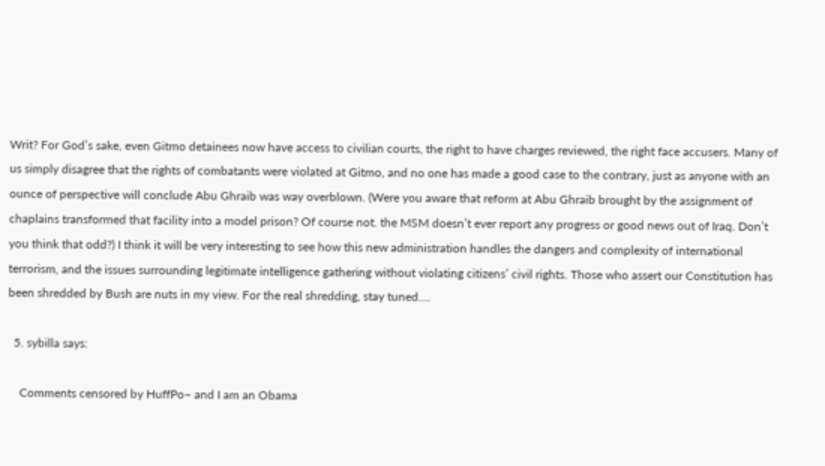Writ? For God’s sake, even Gitmo detainees now have access to civilian courts, the right to have charges reviewed, the right face accusers. Many of us simply disagree that the rights of combatants were violated at Gitmo, and no one has made a good case to the contrary, just as anyone with an ounce of perspective will conclude Abu Ghraib was way overblown. (Were you aware that reform at Abu Ghraib brought by the assignment of chaplains transformed that facility into a model prison? Of course not. the MSM doesn’t ever report any progress or good news out of Iraq. Don’t you think that odd?) I think it will be very interesting to see how this new administration handles the dangers and complexity of international terrorism, and the issues surrounding legitimate intelligence gathering without violating citizens’ civil rights. Those who assert our Constitution has been shredded by Bush are nuts in my view. For the real shredding, stay tuned….

  5. sybilla says:

    Comments censored by HuffPo– and I am an Obama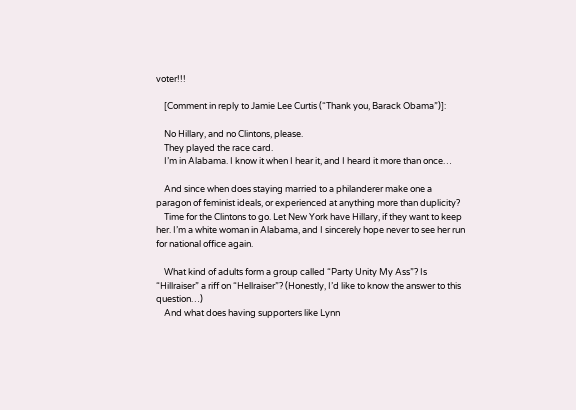voter!!!

    [Comment in reply to Jamie Lee Curtis (“Thank you, Barack Obama”)]:

    No Hillary, and no Clintons, please.
    They played the race card.
    I’m in Alabama. I know it when I hear it, and I heard it more than once…

    And since when does staying married to a philanderer make one a paragon of feminist ideals, or experienced at anything more than duplicity?
    Time for the Clintons to go. Let New York have Hillary, if they want to keep her. I’m a white woman in Alabama, and I sincerely hope never to see her run for national office again.

    What kind of adults form a group called “Party Unity My Ass”? Is “Hillraiser” a riff on “Hellraiser”? (Honestly, I’d like to know the answer to this question…)
    And what does having supporters like Lynn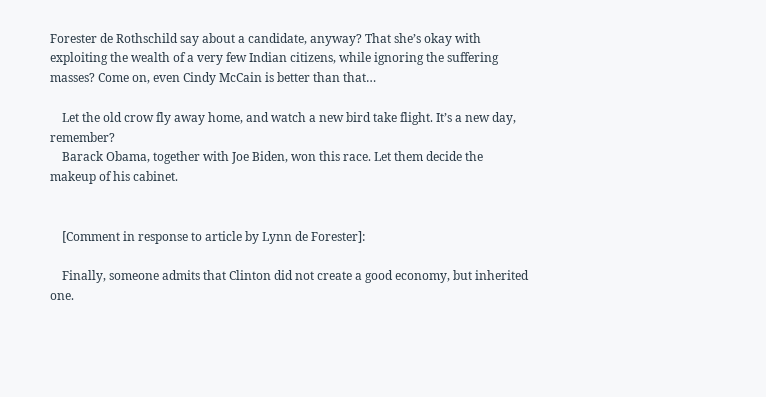Forester de Rothschild say about a candidate, anyway? That she’s okay with exploiting the wealth of a very few Indian citizens, while ignoring the suffering masses? Come on, even Cindy McCain is better than that…

    Let the old crow fly away home, and watch a new bird take flight. It’s a new day, remember?
    Barack Obama, together with Joe Biden, won this race. Let them decide the makeup of his cabinet.


    [Comment in response to article by Lynn de Forester]:

    Finally, someone admits that Clinton did not create a good economy, but inherited one.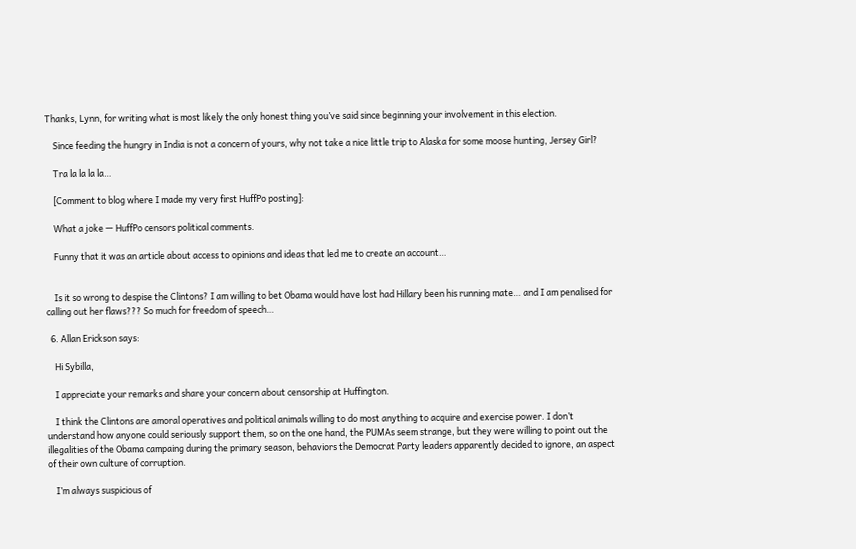Thanks, Lynn, for writing what is most likely the only honest thing you’ve said since beginning your involvement in this election.

    Since feeding the hungry in India is not a concern of yours, why not take a nice little trip to Alaska for some moose hunting, Jersey Girl?

    Tra la la la la…

    [Comment to blog where I made my very first HuffPo posting]:

    What a joke — HuffPo censors political comments.

    Funny that it was an article about access to opinions and ideas that led me to create an account…


    Is it so wrong to despise the Clintons? I am willing to bet Obama would have lost had Hillary been his running mate… and I am penalised for calling out her flaws??? So much for freedom of speech…

  6. Allan Erickson says:

    Hi Sybilla,

    I appreciate your remarks and share your concern about censorship at Huffington.

    I think the Clintons are amoral operatives and political animals willing to do most anything to acquire and exercise power. I don’t understand how anyone could seriously support them, so on the one hand, the PUMAs seem strange, but they were willing to point out the illegalities of the Obama campaing during the primary season, behaviors the Democrat Party leaders apparently decided to ignore, an aspect of their own culture of corruption.

    I’m always suspicious of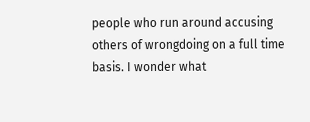people who run around accusing others of wrongdoing on a full time basis. I wonder what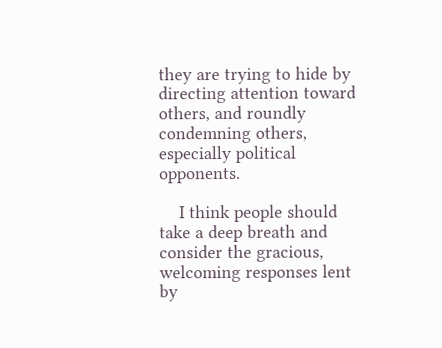they are trying to hide by directing attention toward others, and roundly condemning others, especially political opponents.

    I think people should take a deep breath and consider the gracious, welcoming responses lent by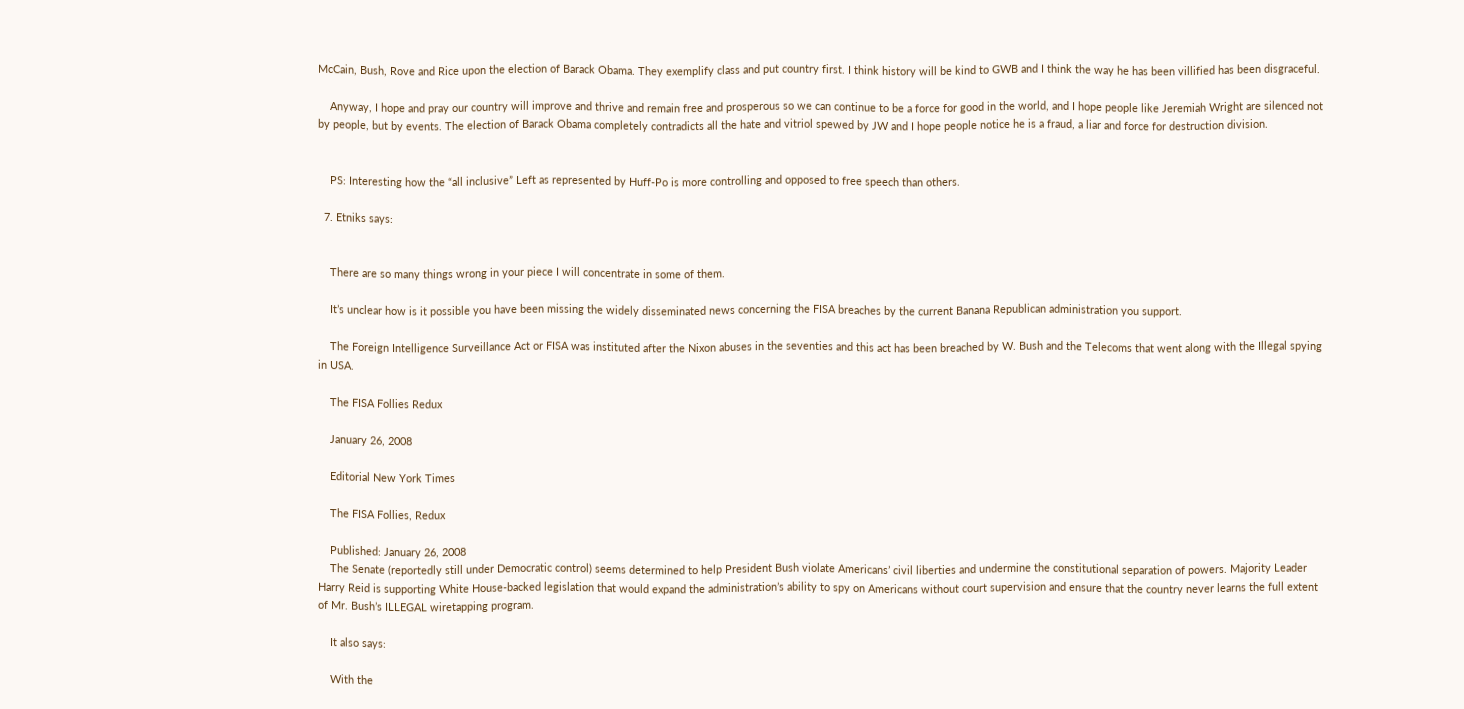McCain, Bush, Rove and Rice upon the election of Barack Obama. They exemplify class and put country first. I think history will be kind to GWB and I think the way he has been villified has been disgraceful.

    Anyway, I hope and pray our country will improve and thrive and remain free and prosperous so we can continue to be a force for good in the world, and I hope people like Jeremiah Wright are silenced not by people, but by events. The election of Barack Obama completely contradicts all the hate and vitriol spewed by JW and I hope people notice he is a fraud, a liar and force for destruction division.


    PS: Interesting how the “all inclusive” Left as represented by Huff-Po is more controlling and opposed to free speech than others.

  7. Etniks says:


    There are so many things wrong in your piece I will concentrate in some of them.

    It’s unclear how is it possible you have been missing the widely disseminated news concerning the FISA breaches by the current Banana Republican administration you support.

    The Foreign Intelligence Surveillance Act or FISA was instituted after the Nixon abuses in the seventies and this act has been breached by W. Bush and the Telecoms that went along with the Illegal spying in USA.

    The FISA Follies Redux

    January 26, 2008

    Editorial New York Times

    The FISA Follies, Redux

    Published: January 26, 2008
    The Senate (reportedly still under Democratic control) seems determined to help President Bush violate Americans’ civil liberties and undermine the constitutional separation of powers. Majority Leader Harry Reid is supporting White House-backed legislation that would expand the administration’s ability to spy on Americans without court supervision and ensure that the country never learns the full extent of Mr. Bush’s ILLEGAL wiretapping program.

    It also says:

    With the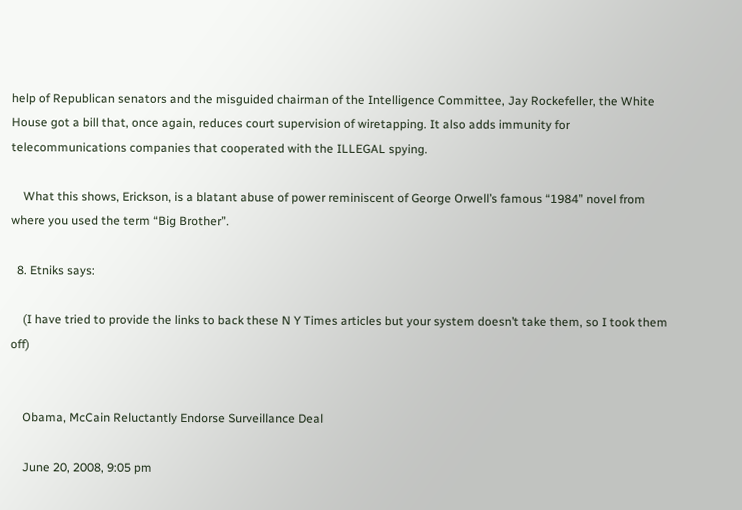help of Republican senators and the misguided chairman of the Intelligence Committee, Jay Rockefeller, the White House got a bill that, once again, reduces court supervision of wiretapping. It also adds immunity for telecommunications companies that cooperated with the ILLEGAL spying.

    What this shows, Erickson, is a blatant abuse of power reminiscent of George Orwell’s famous “1984” novel from where you used the term “Big Brother”.

  8. Etniks says:

    (I have tried to provide the links to back these N Y Times articles but your system doesn’t take them, so I took them off)


    Obama, McCain Reluctantly Endorse Surveillance Deal

    June 20, 2008, 9:05 pm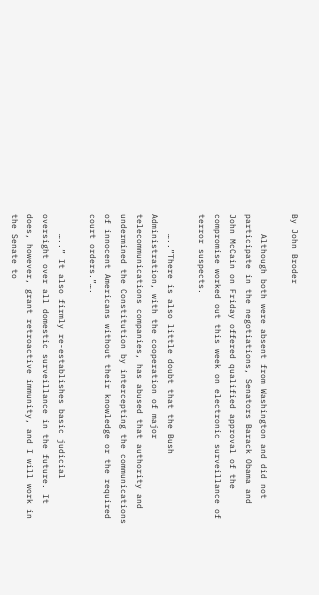By John Broder

    Although both were absent from Washington and did not participate in the negotiations, Senators Barack Obama and John McCain on Friday offered qualified approval of the compromise worked out this week on electronic surveillance of terror suspects.

    …..”There is also little doubt that the Bush Administration, with the cooperation of major telecommunications companies, has abused that authority and undermined the Constitution by intercepting the communications of innocent Americans without their knowledge or the required court orders.”….

    …..” It also firmly re-establishes basic judicial oversight over all domestic surveillance in the future. It does, however, grant retroactive immunity, and I will work in the Senate to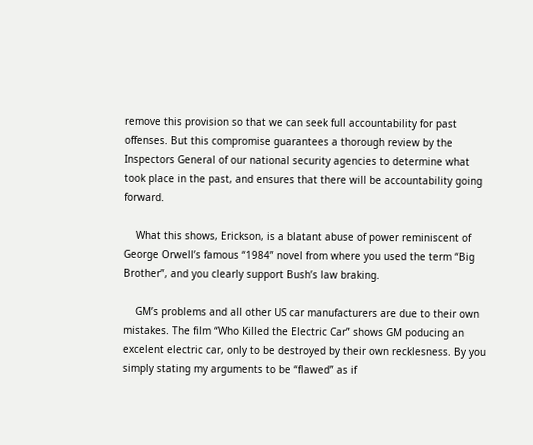remove this provision so that we can seek full accountability for past offenses. But this compromise guarantees a thorough review by the Inspectors General of our national security agencies to determine what took place in the past, and ensures that there will be accountability going forward.

    What this shows, Erickson, is a blatant abuse of power reminiscent of George Orwell’s famous “1984” novel from where you used the term “Big Brother”, and you clearly support Bush’s law braking.

    GM’s problems and all other US car manufacturers are due to their own mistakes. The film “Who Killed the Electric Car” shows GM poducing an excelent electric car, only to be destroyed by their own recklesness. By you simply stating my arguments to be “flawed” as if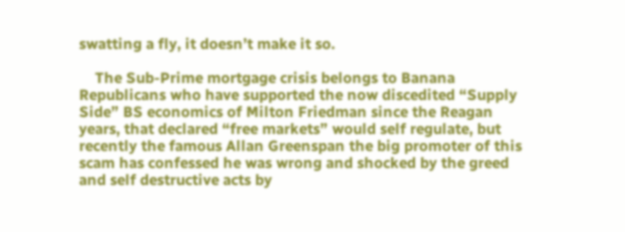swatting a fly, it doesn’t make it so.

    The Sub-Prime mortgage crisis belongs to Banana Republicans who have supported the now discedited “Supply Side” BS economics of Milton Friedman since the Reagan years, that declared “free markets” would self regulate, but recently the famous Allan Greenspan the big promoter of this scam has confessed he was wrong and shocked by the greed and self destructive acts by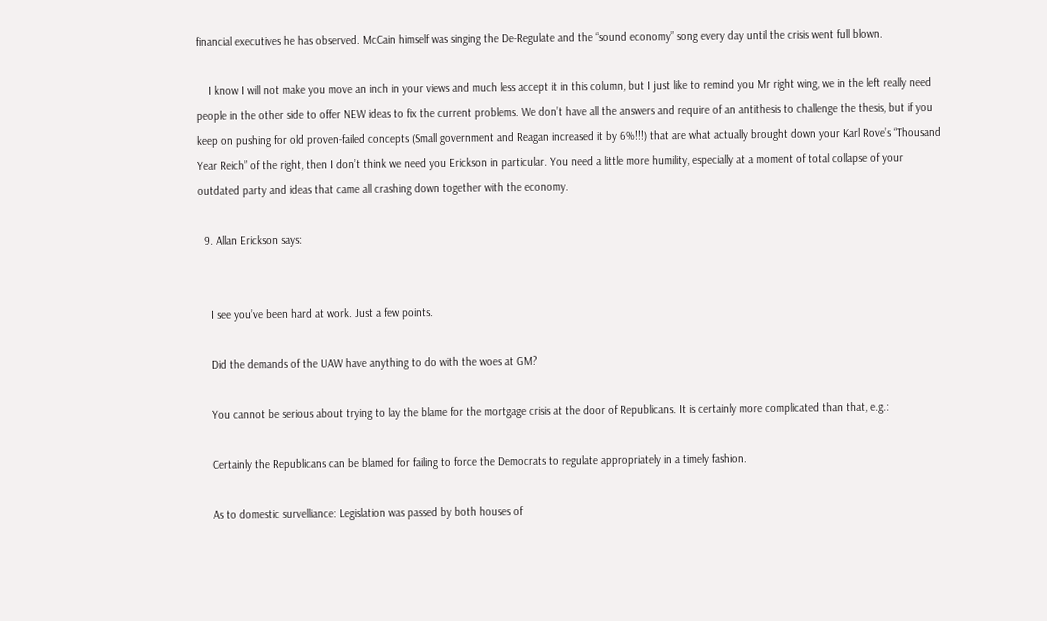financial executives he has observed. McCain himself was singing the De-Regulate and the “sound economy” song every day until the crisis went full blown.

    I know I will not make you move an inch in your views and much less accept it in this column, but I just like to remind you Mr right wing, we in the left really need people in the other side to offer NEW ideas to fix the current problems. We don’t have all the answers and require of an antithesis to challenge the thesis, but if you keep on pushing for old proven-failed concepts (Small government and Reagan increased it by 6%!!!) that are what actually brought down your Karl Rove’s “Thousand Year Reich” of the right, then I don’t think we need you Erickson in particular. You need a little more humility, especially at a moment of total collapse of your outdated party and ideas that came all crashing down together with the economy.

  9. Allan Erickson says:


    I see you’ve been hard at work. Just a few points.

    Did the demands of the UAW have anything to do with the woes at GM?

    You cannot be serious about trying to lay the blame for the mortgage crisis at the door of Republicans. It is certainly more complicated than that, e.g.:

    Certainly the Republicans can be blamed for failing to force the Democrats to regulate appropriately in a timely fashion.

    As to domestic survelliance: Legislation was passed by both houses of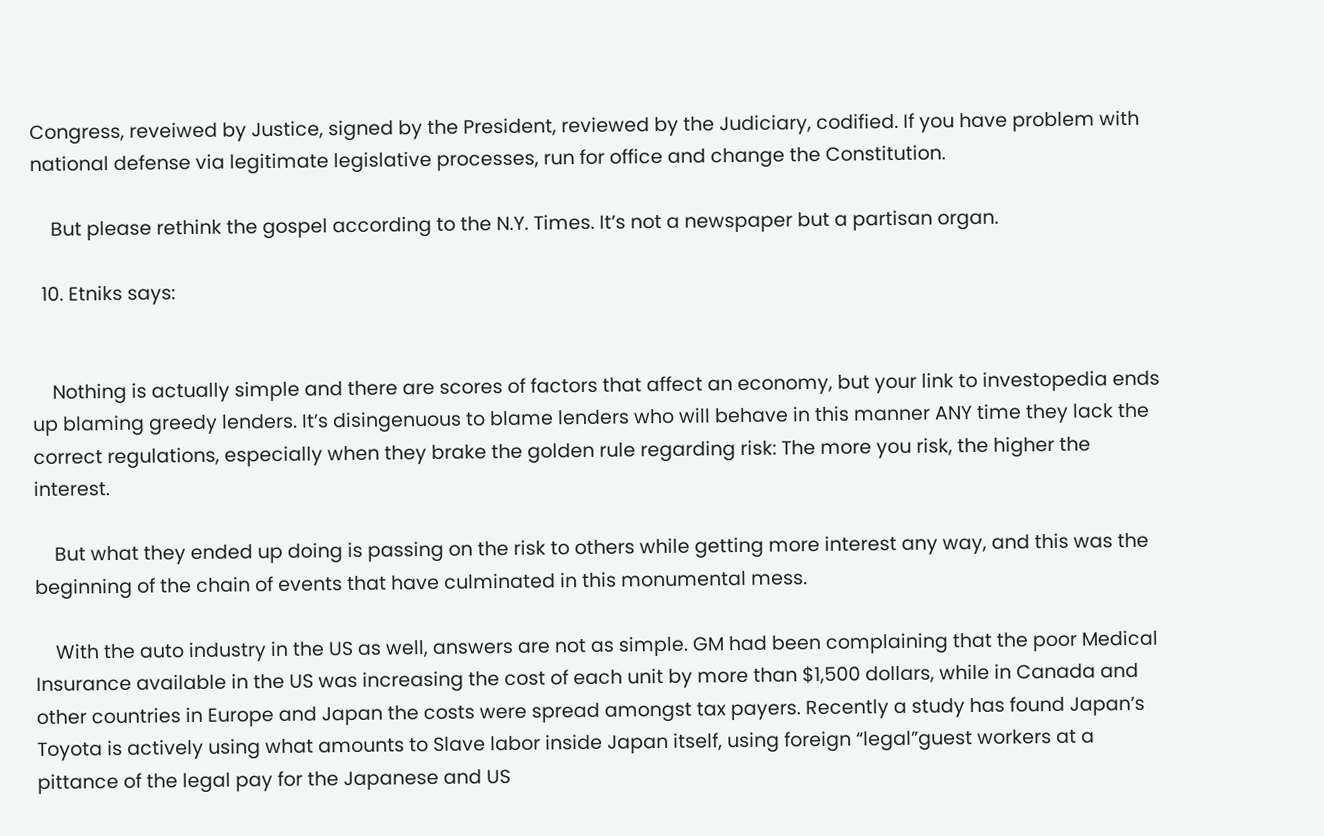Congress, reveiwed by Justice, signed by the President, reviewed by the Judiciary, codified. If you have problem with national defense via legitimate legislative processes, run for office and change the Constitution.

    But please rethink the gospel according to the N.Y. Times. It’s not a newspaper but a partisan organ.

  10. Etniks says:


    Nothing is actually simple and there are scores of factors that affect an economy, but your link to investopedia ends up blaming greedy lenders. It’s disingenuous to blame lenders who will behave in this manner ANY time they lack the correct regulations, especially when they brake the golden rule regarding risk: The more you risk, the higher the interest.

    But what they ended up doing is passing on the risk to others while getting more interest any way, and this was the beginning of the chain of events that have culminated in this monumental mess.

    With the auto industry in the US as well, answers are not as simple. GM had been complaining that the poor Medical Insurance available in the US was increasing the cost of each unit by more than $1,500 dollars, while in Canada and other countries in Europe and Japan the costs were spread amongst tax payers. Recently a study has found Japan’s Toyota is actively using what amounts to Slave labor inside Japan itself, using foreign “legal”guest workers at a pittance of the legal pay for the Japanese and US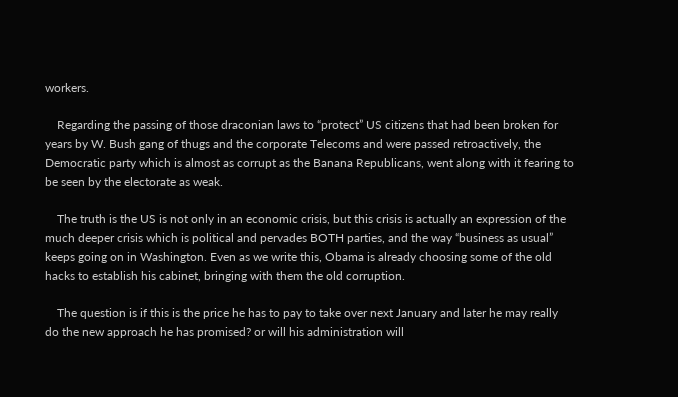workers.

    Regarding the passing of those draconian laws to “protect” US citizens that had been broken for years by W. Bush gang of thugs and the corporate Telecoms and were passed retroactively, the Democratic party which is almost as corrupt as the Banana Republicans, went along with it fearing to be seen by the electorate as weak.

    The truth is the US is not only in an economic crisis, but this crisis is actually an expression of the much deeper crisis which is political and pervades BOTH parties, and the way “business as usual” keeps going on in Washington. Even as we write this, Obama is already choosing some of the old hacks to establish his cabinet, bringing with them the old corruption.

    The question is if this is the price he has to pay to take over next January and later he may really do the new approach he has promised? or will his administration will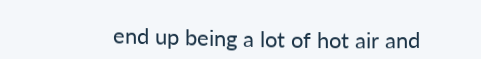end up being a lot of hot air and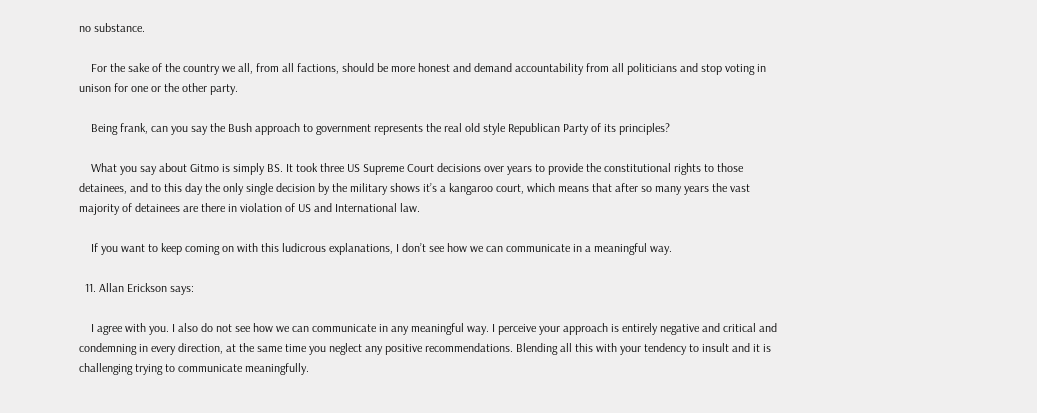no substance.

    For the sake of the country we all, from all factions, should be more honest and demand accountability from all politicians and stop voting in unison for one or the other party.

    Being frank, can you say the Bush approach to government represents the real old style Republican Party of its principles?

    What you say about Gitmo is simply BS. It took three US Supreme Court decisions over years to provide the constitutional rights to those detainees, and to this day the only single decision by the military shows it’s a kangaroo court, which means that after so many years the vast majority of detainees are there in violation of US and International law.

    If you want to keep coming on with this ludicrous explanations, I don’t see how we can communicate in a meaningful way.

  11. Allan Erickson says:

    I agree with you. I also do not see how we can communicate in any meaningful way. I perceive your approach is entirely negative and critical and condemning in every direction, at the same time you neglect any positive recommendations. Blending all this with your tendency to insult and it is challenging trying to communicate meaningfully.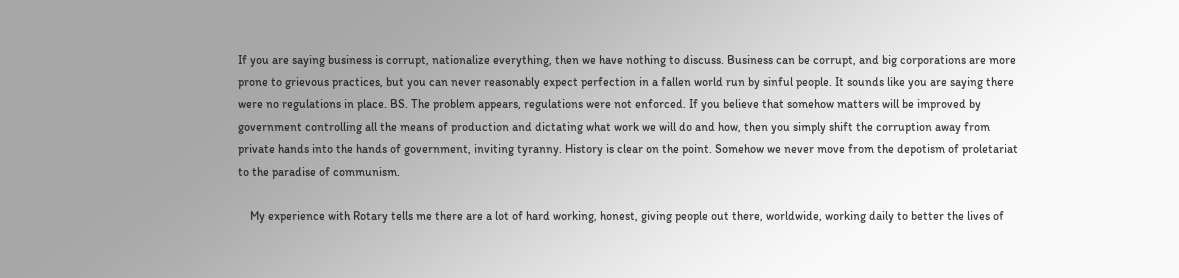If you are saying business is corrupt, nationalize everything, then we have nothing to discuss. Business can be corrupt, and big corporations are more prone to grievous practices, but you can never reasonably expect perfection in a fallen world run by sinful people. It sounds like you are saying there were no regulations in place. BS. The problem appears, regulations were not enforced. If you believe that somehow matters will be improved by government controlling all the means of production and dictating what work we will do and how, then you simply shift the corruption away from private hands into the hands of government, inviting tyranny. History is clear on the point. Somehow we never move from the depotism of proletariat to the paradise of communism.

    My experience with Rotary tells me there are a lot of hard working, honest, giving people out there, worldwide, working daily to better the lives of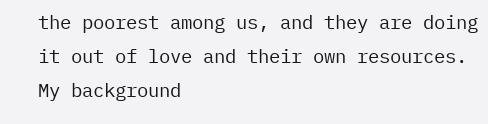the poorest among us, and they are doing it out of love and their own resources. My background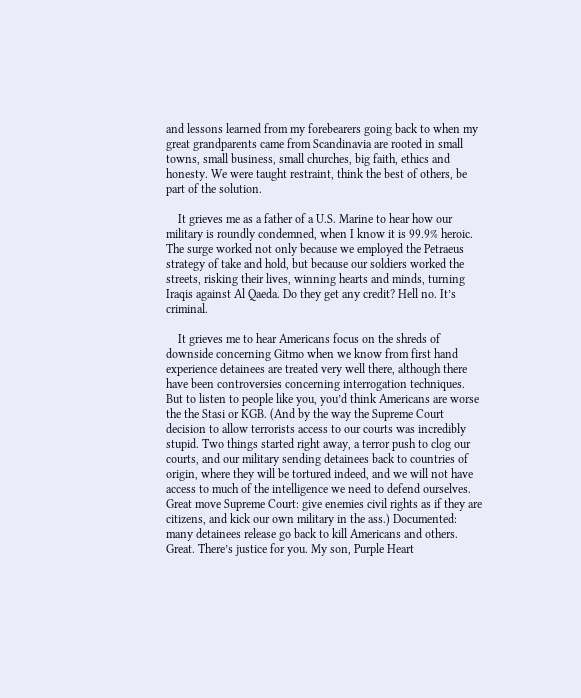and lessons learned from my forebearers going back to when my great grandparents came from Scandinavia are rooted in small towns, small business, small churches, big faith, ethics and honesty. We were taught restraint, think the best of others, be part of the solution.

    It grieves me as a father of a U.S. Marine to hear how our military is roundly condemned, when I know it is 99.9% heroic. The surge worked not only because we employed the Petraeus strategy of take and hold, but because our soldiers worked the streets, risking their lives, winning hearts and minds, turning Iraqis against Al Qaeda. Do they get any credit? Hell no. It’s criminal.

    It grieves me to hear Americans focus on the shreds of downside concerning Gitmo when we know from first hand experience detainees are treated very well there, although there have been controversies concerning interrogation techniques. But to listen to people like you, you’d think Americans are worse the the Stasi or KGB. (And by the way the Supreme Court decision to allow terrorists access to our courts was incredibly stupid. Two things started right away, a terror push to clog our courts, and our military sending detainees back to countries of origin, where they will be tortured indeed, and we will not have access to much of the intelligence we need to defend ourselves. Great move Supreme Court: give enemies civil rights as if they are citizens, and kick our own military in the ass.) Documented: many detainees release go back to kill Americans and others. Great. There’s justice for you. My son, Purple Heart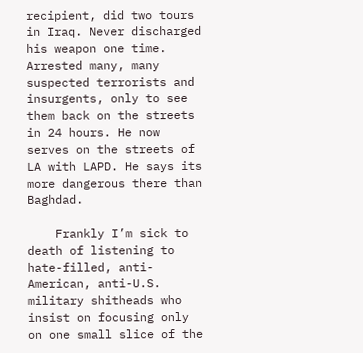recipient, did two tours in Iraq. Never discharged his weapon one time. Arrested many, many suspected terrorists and insurgents, only to see them back on the streets in 24 hours. He now serves on the streets of LA with LAPD. He says its more dangerous there than Baghdad.

    Frankly I’m sick to death of listening to hate-filled, anti-American, anti-U.S. military shitheads who insist on focusing only on one small slice of the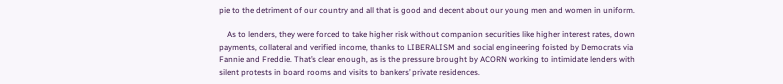pie to the detriment of our country and all that is good and decent about our young men and women in uniform.

    As to lenders, they were forced to take higher risk without companion securities like higher interest rates, down payments, collateral and verified income, thanks to LIBERALISM and social engineering foisted by Democrats via Fannie and Freddie. That’s clear enough, as is the pressure brought by ACORN working to intimidate lenders with silent protests in board rooms and visits to bankers’ private residences.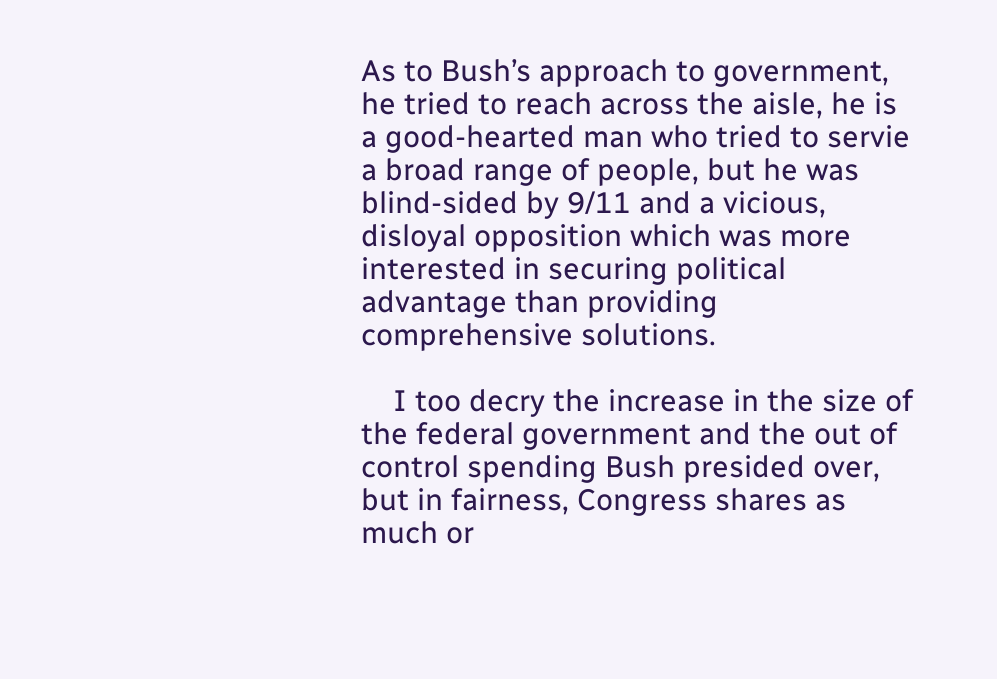As to Bush’s approach to government, he tried to reach across the aisle, he is a good-hearted man who tried to servie a broad range of people, but he was blind-sided by 9/11 and a vicious, disloyal opposition which was more interested in securing political advantage than providing comprehensive solutions.

    I too decry the increase in the size of the federal government and the out of control spending Bush presided over, but in fairness, Congress shares as much or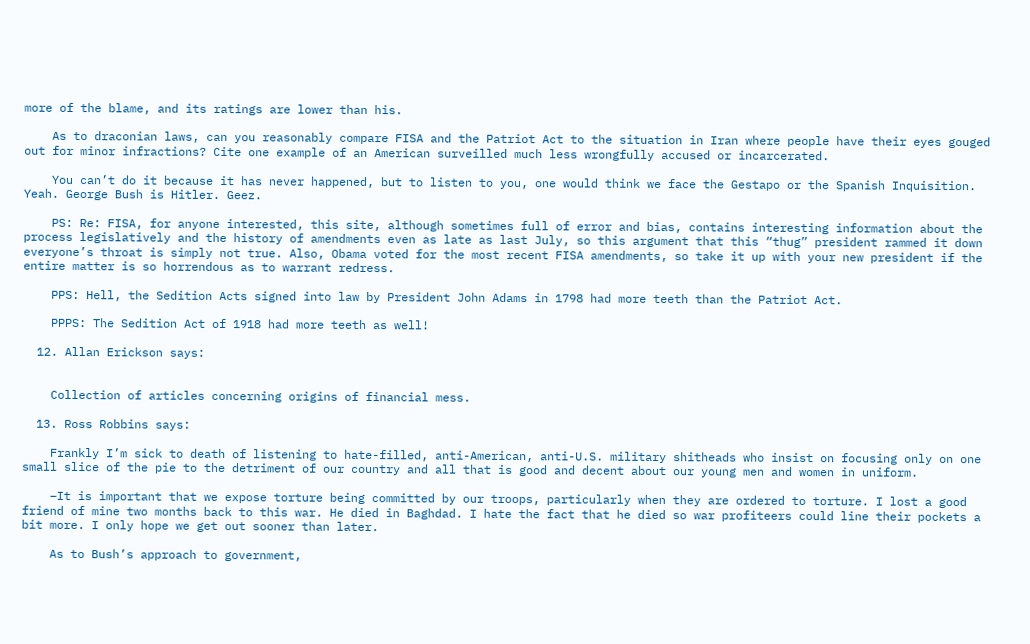more of the blame, and its ratings are lower than his.

    As to draconian laws, can you reasonably compare FISA and the Patriot Act to the situation in Iran where people have their eyes gouged out for minor infractions? Cite one example of an American surveilled much less wrongfully accused or incarcerated.

    You can’t do it because it has never happened, but to listen to you, one would think we face the Gestapo or the Spanish Inquisition. Yeah. George Bush is Hitler. Geez.

    PS: Re: FISA, for anyone interested, this site, although sometimes full of error and bias, contains interesting information about the process legislatively and the history of amendments even as late as last July, so this argument that this “thug” president rammed it down everyone’s throat is simply not true. Also, Obama voted for the most recent FISA amendments, so take it up with your new president if the entire matter is so horrendous as to warrant redress.

    PPS: Hell, the Sedition Acts signed into law by President John Adams in 1798 had more teeth than the Patriot Act.

    PPPS: The Sedition Act of 1918 had more teeth as well!

  12. Allan Erickson says:


    Collection of articles concerning origins of financial mess.

  13. Ross Robbins says:

    Frankly I’m sick to death of listening to hate-filled, anti-American, anti-U.S. military shitheads who insist on focusing only on one small slice of the pie to the detriment of our country and all that is good and decent about our young men and women in uniform.

    –It is important that we expose torture being committed by our troops, particularly when they are ordered to torture. I lost a good friend of mine two months back to this war. He died in Baghdad. I hate the fact that he died so war profiteers could line their pockets a bit more. I only hope we get out sooner than later.

    As to Bush’s approach to government,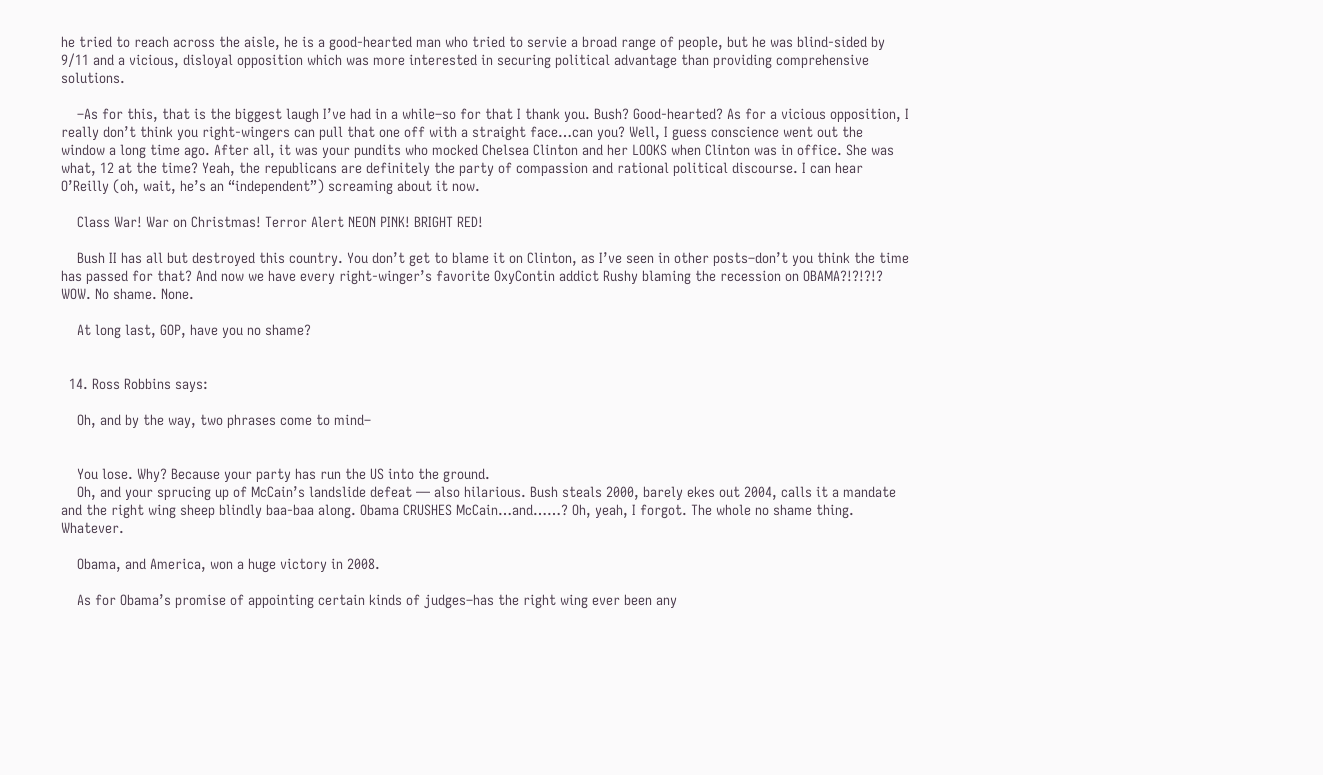he tried to reach across the aisle, he is a good-hearted man who tried to servie a broad range of people, but he was blind-sided by 9/11 and a vicious, disloyal opposition which was more interested in securing political advantage than providing comprehensive solutions.

    –As for this, that is the biggest laugh I’ve had in a while–so for that I thank you. Bush? Good-hearted? As for a vicious opposition, I really don’t think you right-wingers can pull that one off with a straight face…can you? Well, I guess conscience went out the window a long time ago. After all, it was your pundits who mocked Chelsea Clinton and her LOOKS when Clinton was in office. She was what, 12 at the time? Yeah, the republicans are definitely the party of compassion and rational political discourse. I can hear O’Reilly (oh, wait, he’s an “independent”) screaming about it now.

    Class War! War on Christmas! Terror Alert NEON PINK! BRIGHT RED!

    Bush II has all but destroyed this country. You don’t get to blame it on Clinton, as I’ve seen in other posts–don’t you think the time has passed for that? And now we have every right-winger’s favorite OxyContin addict Rushy blaming the recession on OBAMA?!?!?!? WOW. No shame. None.

    At long last, GOP, have you no shame?


  14. Ross Robbins says:

    Oh, and by the way, two phrases come to mind–


    You lose. Why? Because your party has run the US into the ground.
    Oh, and your sprucing up of McCain’s landslide defeat — also hilarious. Bush steals 2000, barely ekes out 2004, calls it a mandate and the right wing sheep blindly baa-baa along. Obama CRUSHES McCain…and……? Oh, yeah, I forgot. The whole no shame thing. Whatever.

    Obama, and America, won a huge victory in 2008.

    As for Obama’s promise of appointing certain kinds of judges–has the right wing ever been any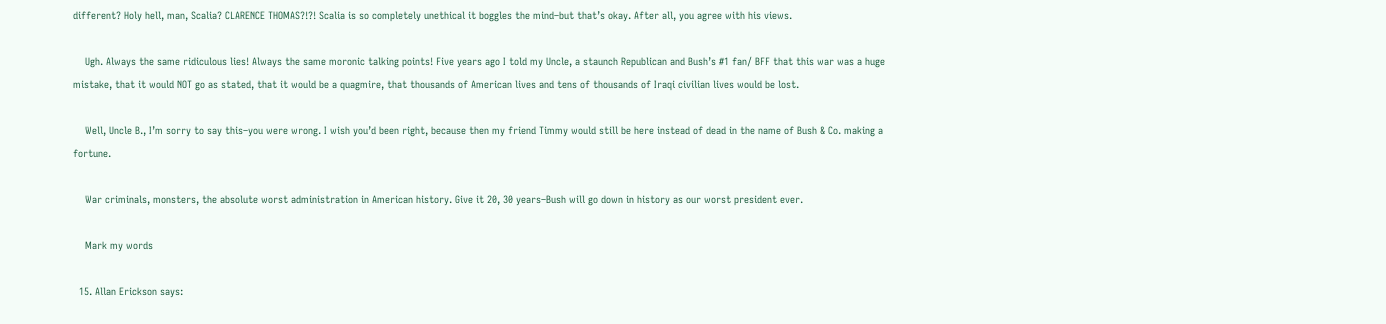different? Holy hell, man, Scalia? CLARENCE THOMAS?!?! Scalia is so completely unethical it boggles the mind–but that’s okay. After all, you agree with his views.

    Ugh. Always the same ridiculous lies! Always the same moronic talking points! Five years ago I told my Uncle, a staunch Republican and Bush’s #1 fan/ BFF that this war was a huge mistake, that it would NOT go as stated, that it would be a quagmire, that thousands of American lives and tens of thousands of Iraqi civilian lives would be lost.

    Well, Uncle B., I’m sorry to say this–you were wrong. I wish you’d been right, because then my friend Timmy would still be here instead of dead in the name of Bush & Co. making a fortune.

    War criminals, monsters, the absolute worst administration in American history. Give it 20, 30 years–Bush will go down in history as our worst president ever.

    Mark my words

  15. Allan Erickson says: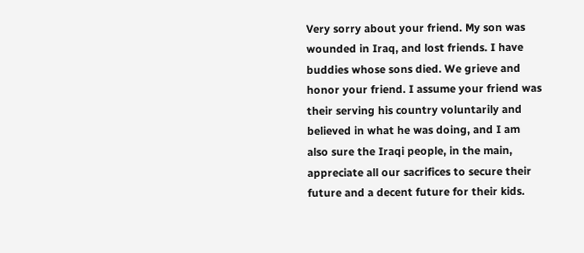Very sorry about your friend. My son was wounded in Iraq, and lost friends. I have buddies whose sons died. We grieve and honor your friend. I assume your friend was their serving his country voluntarily and believed in what he was doing, and I am also sure the Iraqi people, in the main, appreciate all our sacrifices to secure their future and a decent future for their kids.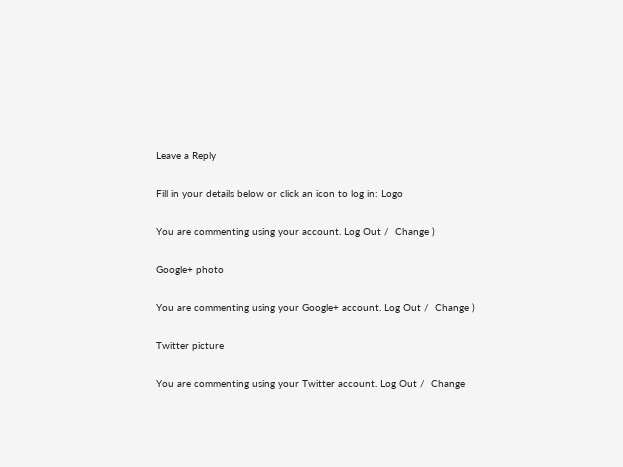Leave a Reply

Fill in your details below or click an icon to log in: Logo

You are commenting using your account. Log Out /  Change )

Google+ photo

You are commenting using your Google+ account. Log Out /  Change )

Twitter picture

You are commenting using your Twitter account. Log Out /  Change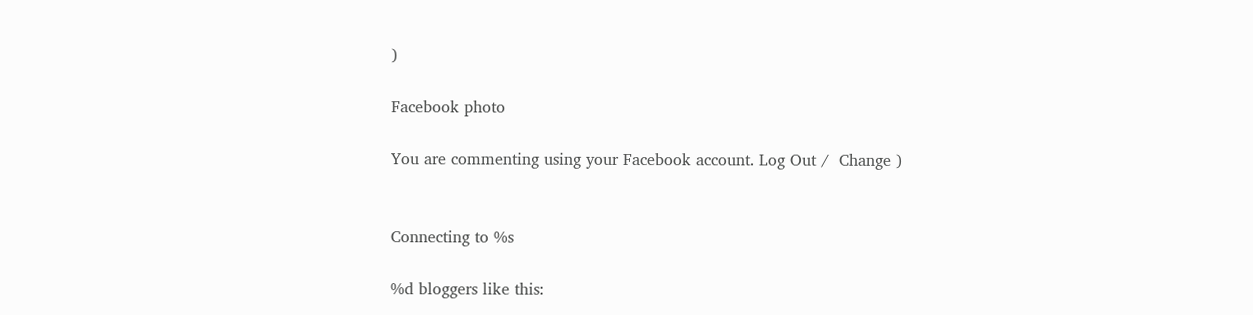)

Facebook photo

You are commenting using your Facebook account. Log Out /  Change )


Connecting to %s

%d bloggers like this: